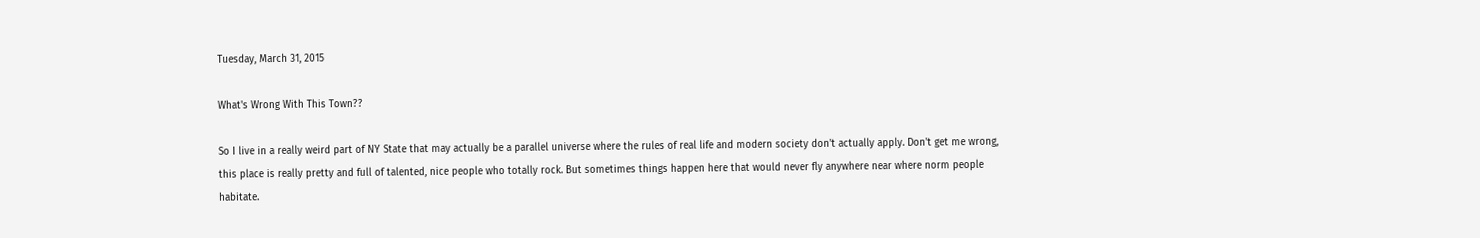Tuesday, March 31, 2015

What's Wrong With This Town??

So I live in a really weird part of NY State that may actually be a parallel universe where the rules of real life and modern society don't actually apply. Don't get me wrong, this place is really pretty and full of talented, nice people who totally rock. But sometimes things happen here that would never fly anywhere near where norm people habitate.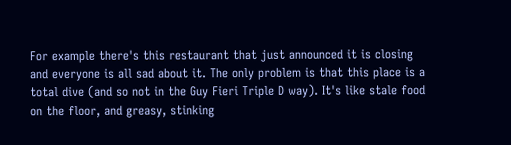For example there's this restaurant that just announced it is closing and everyone is all sad about it. The only problem is that this place is a total dive (and so not in the Guy Fieri Triple D way). It's like stale food on the floor, and greasy, stinking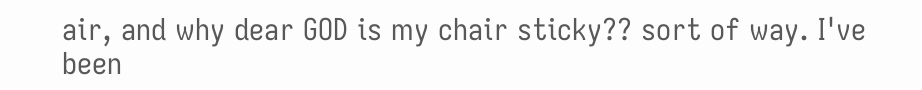air, and why dear GOD is my chair sticky?? sort of way. I've been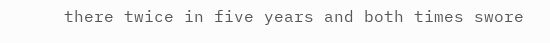there twice in five years and both times swore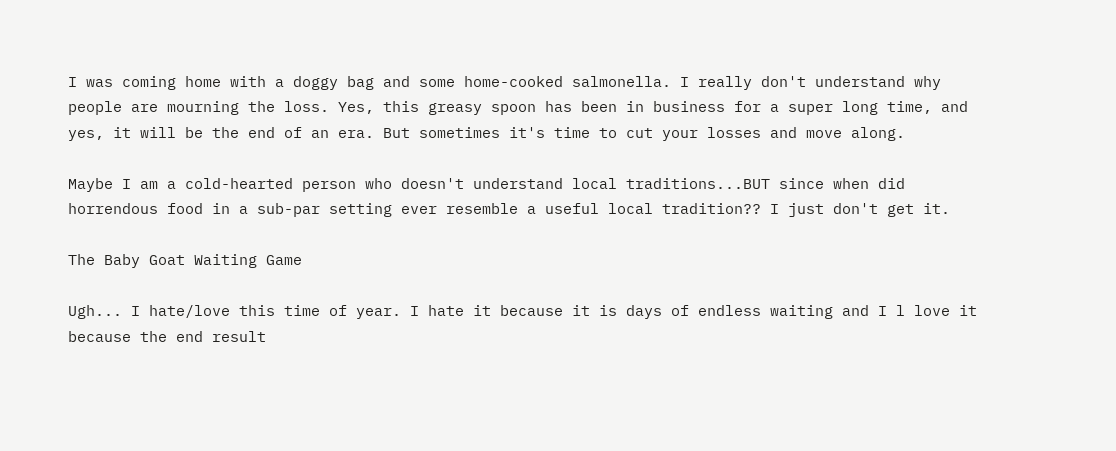I was coming home with a doggy bag and some home-cooked salmonella. I really don't understand why people are mourning the loss. Yes, this greasy spoon has been in business for a super long time, and yes, it will be the end of an era. But sometimes it's time to cut your losses and move along.

Maybe I am a cold-hearted person who doesn't understand local traditions...BUT since when did horrendous food in a sub-par setting ever resemble a useful local tradition?? I just don't get it.

The Baby Goat Waiting Game

Ugh... I hate/love this time of year. I hate it because it is days of endless waiting and I l love it because the end result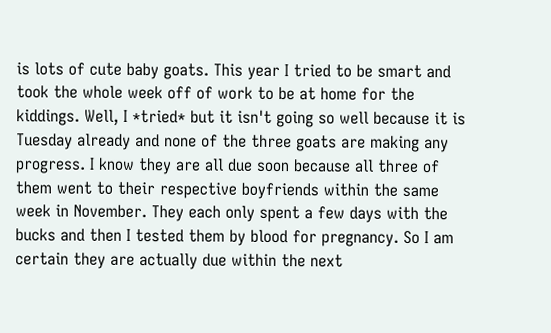is lots of cute baby goats. This year I tried to be smart and took the whole week off of work to be at home for the kiddings. Well, I *tried* but it isn't going so well because it is Tuesday already and none of the three goats are making any progress. I know they are all due soon because all three of them went to their respective boyfriends within the same week in November. They each only spent a few days with the bucks and then I tested them by blood for pregnancy. So I am certain they are actually due within the next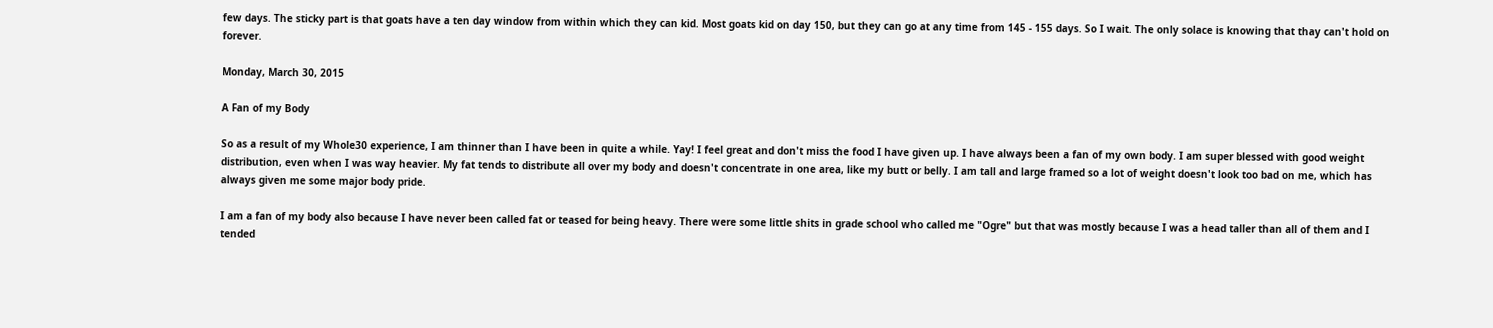few days. The sticky part is that goats have a ten day window from within which they can kid. Most goats kid on day 150, but they can go at any time from 145 - 155 days. So I wait. The only solace is knowing that thay can't hold on forever.

Monday, March 30, 2015

A Fan of my Body

So as a result of my Whole30 experience, I am thinner than I have been in quite a while. Yay! I feel great and don't miss the food I have given up. I have always been a fan of my own body. I am super blessed with good weight distribution, even when I was way heavier. My fat tends to distribute all over my body and doesn't concentrate in one area, like my butt or belly. I am tall and large framed so a lot of weight doesn't look too bad on me, which has always given me some major body pride.

I am a fan of my body also because I have never been called fat or teased for being heavy. There were some little shits in grade school who called me "Ogre" but that was mostly because I was a head taller than all of them and I tended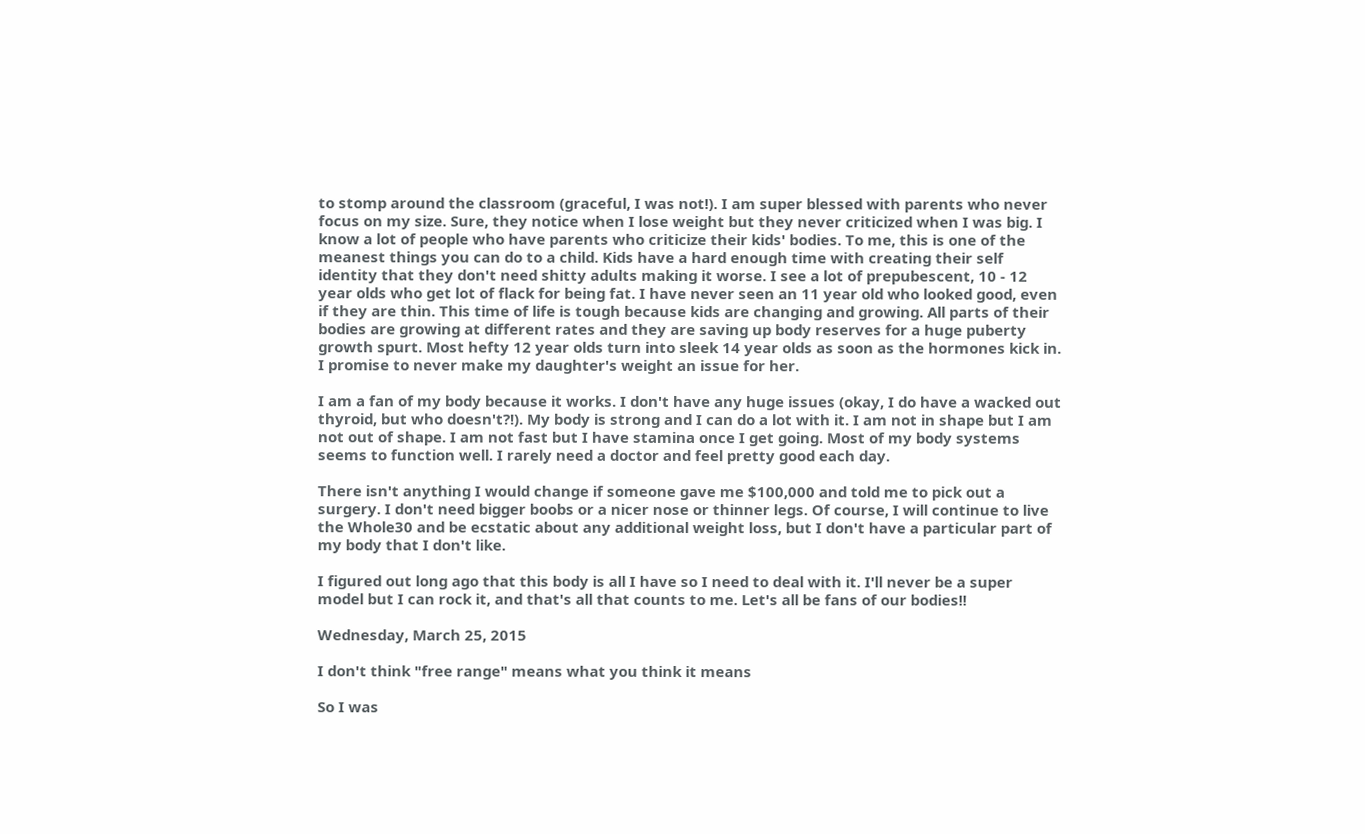to stomp around the classroom (graceful, I was not!). I am super blessed with parents who never focus on my size. Sure, they notice when I lose weight but they never criticized when I was big. I know a lot of people who have parents who criticize their kids' bodies. To me, this is one of the meanest things you can do to a child. Kids have a hard enough time with creating their self identity that they don't need shitty adults making it worse. I see a lot of prepubescent, 10 - 12 year olds who get lot of flack for being fat. I have never seen an 11 year old who looked good, even if they are thin. This time of life is tough because kids are changing and growing. All parts of their bodies are growing at different rates and they are saving up body reserves for a huge puberty growth spurt. Most hefty 12 year olds turn into sleek 14 year olds as soon as the hormones kick in. I promise to never make my daughter's weight an issue for her.

I am a fan of my body because it works. I don't have any huge issues (okay, I do have a wacked out thyroid, but who doesn't?!). My body is strong and I can do a lot with it. I am not in shape but I am not out of shape. I am not fast but I have stamina once I get going. Most of my body systems seems to function well. I rarely need a doctor and feel pretty good each day.

There isn't anything I would change if someone gave me $100,000 and told me to pick out a surgery. I don't need bigger boobs or a nicer nose or thinner legs. Of course, I will continue to live the Whole30 and be ecstatic about any additional weight loss, but I don't have a particular part of my body that I don't like.

I figured out long ago that this body is all I have so I need to deal with it. I'll never be a super model but I can rock it, and that's all that counts to me. Let's all be fans of our bodies!!

Wednesday, March 25, 2015

I don't think "free range" means what you think it means

So I was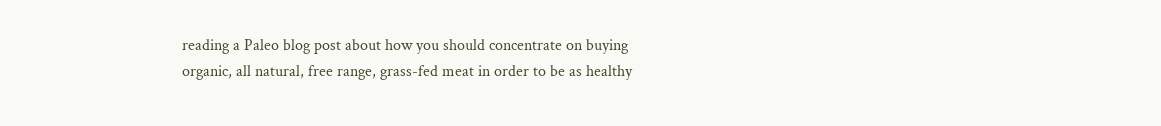reading a Paleo blog post about how you should concentrate on buying organic, all natural, free range, grass-fed meat in order to be as healthy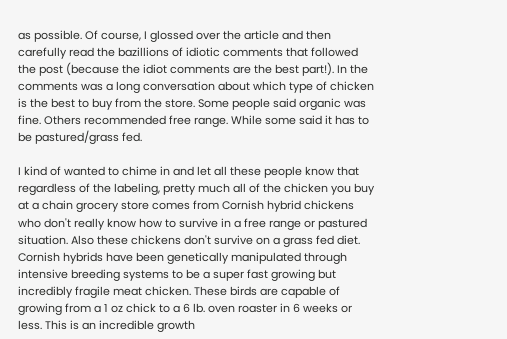as possible. Of course, I glossed over the article and then carefully read the bazillions of idiotic comments that followed the post (because the idiot comments are the best part!). In the comments was a long conversation about which type of chicken is the best to buy from the store. Some people said organic was fine. Others recommended free range. While some said it has to be pastured/grass fed.

I kind of wanted to chime in and let all these people know that regardless of the labeling, pretty much all of the chicken you buy at a chain grocery store comes from Cornish hybrid chickens who don't really know how to survive in a free range or pastured situation. Also these chickens don't survive on a grass fed diet. Cornish hybrids have been genetically manipulated through intensive breeding systems to be a super fast growing but incredibly fragile meat chicken. These birds are capable of growing from a 1 oz chick to a 6 lb. oven roaster in 6 weeks or less. This is an incredible growth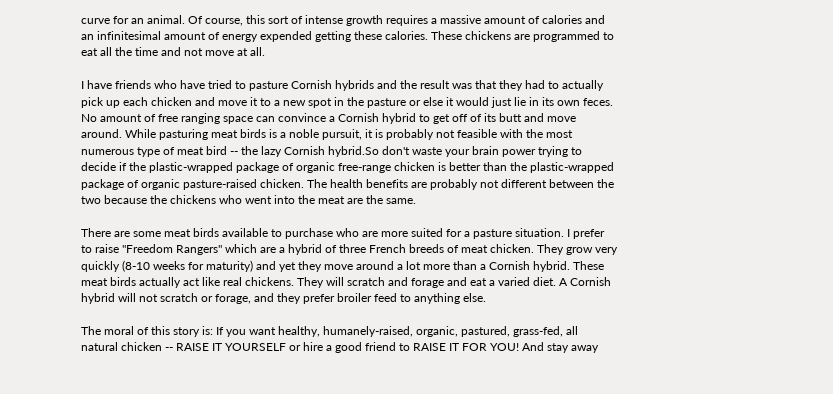curve for an animal. Of course, this sort of intense growth requires a massive amount of calories and an infinitesimal amount of energy expended getting these calories. These chickens are programmed to eat all the time and not move at all.

I have friends who have tried to pasture Cornish hybrids and the result was that they had to actually pick up each chicken and move it to a new spot in the pasture or else it would just lie in its own feces. No amount of free ranging space can convince a Cornish hybrid to get off of its butt and move around. While pasturing meat birds is a noble pursuit, it is probably not feasible with the most numerous type of meat bird -- the lazy Cornish hybrid.So don't waste your brain power trying to decide if the plastic-wrapped package of organic free-range chicken is better than the plastic-wrapped package of organic pasture-raised chicken. The health benefits are probably not different between the two because the chickens who went into the meat are the same.

There are some meat birds available to purchase who are more suited for a pasture situation. I prefer to raise "Freedom Rangers" which are a hybrid of three French breeds of meat chicken. They grow very quickly (8-10 weeks for maturity) and yet they move around a lot more than a Cornish hybrid. These meat birds actually act like real chickens. They will scratch and forage and eat a varied diet. A Cornish hybrid will not scratch or forage, and they prefer broiler feed to anything else.

The moral of this story is: If you want healthy, humanely-raised, organic, pastured, grass-fed, all natural chicken -- RAISE IT YOURSELF or hire a good friend to RAISE IT FOR YOU! And stay away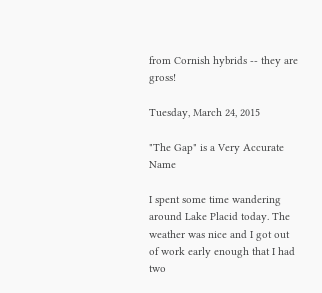from Cornish hybrids -- they are gross!

Tuesday, March 24, 2015

"The Gap" is a Very Accurate Name

I spent some time wandering around Lake Placid today. The weather was nice and I got out of work early enough that I had two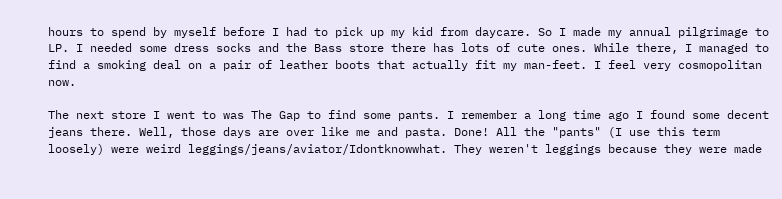hours to spend by myself before I had to pick up my kid from daycare. So I made my annual pilgrimage to LP. I needed some dress socks and the Bass store there has lots of cute ones. While there, I managed to find a smoking deal on a pair of leather boots that actually fit my man-feet. I feel very cosmopolitan now.

The next store I went to was The Gap to find some pants. I remember a long time ago I found some decent jeans there. Well, those days are over like me and pasta. Done! All the "pants" (I use this term loosely) were weird leggings/jeans/aviator/Idontknowwhat. They weren't leggings because they were made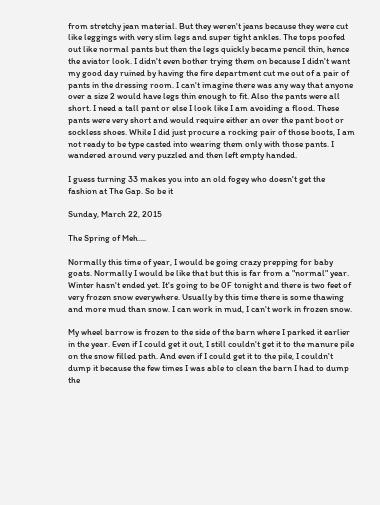from stretchy jean material. But they weren't jeans because they were cut like leggings with very slim legs and super tight ankles. The tops poofed out like normal pants but then the legs quickly became pencil thin, hence the aviator look. I didn't even bother trying them on because I didn't want my good day ruined by having the fire department cut me out of a pair of pants in the dressing room. I can't imagine there was any way that anyone over a size 2 would have legs thin enough to fit. Also the pants were all short. I need a tall pant or else I look like I am avoiding a flood. These pants were very short and would require either an over the pant boot or sockless shoes. While I did just procure a rocking pair of those boots, I am not ready to be type casted into wearing them only with those pants. I wandered around very puzzled and then left empty handed.

I guess turning 33 makes you into an old fogey who doesn't get the fashion at The Gap. So be it

Sunday, March 22, 2015

The Spring of Meh....

Normally this time of year, I would be going crazy prepping for baby goats. Normally I would be like that but this is far from a "normal" year. Winter hasn't ended yet. It's going to be 0F tonight and there is two feet of very frozen snow everywhere. Usually by this time there is some thawing and more mud than snow. I can work in mud, I can't work in frozen snow.

My wheel barrow is frozen to the side of the barn where I parked it earlier in the year. Even if I could get it out, I still couldn't get it to the manure pile on the snow filled path. And even if I could get it to the pile, I couldn't dump it because the few times I was able to clean the barn I had to dump the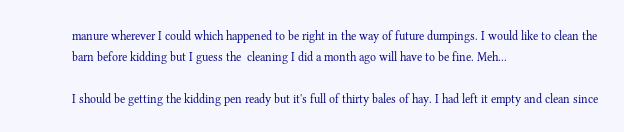manure wherever I could which happened to be right in the way of future dumpings. I would like to clean the barn before kidding but I guess the  cleaning I did a month ago will have to be fine. Meh...

I should be getting the kidding pen ready but it's full of thirty bales of hay. I had left it empty and clean since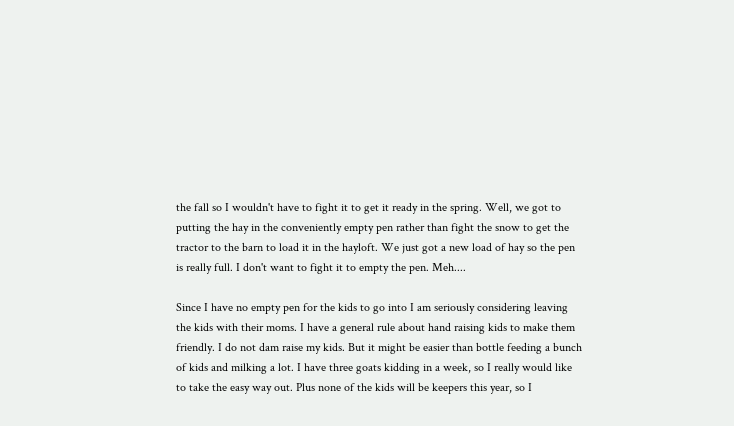the fall so I wouldn't have to fight it to get it ready in the spring. Well, we got to putting the hay in the conveniently empty pen rather than fight the snow to get the tractor to the barn to load it in the hayloft. We just got a new load of hay so the pen is really full. I don't want to fight it to empty the pen. Meh....

Since I have no empty pen for the kids to go into I am seriously considering leaving the kids with their moms. I have a general rule about hand raising kids to make them friendly. I do not dam raise my kids. But it might be easier than bottle feeding a bunch of kids and milking a lot. I have three goats kidding in a week, so I really would like to take the easy way out. Plus none of the kids will be keepers this year, so I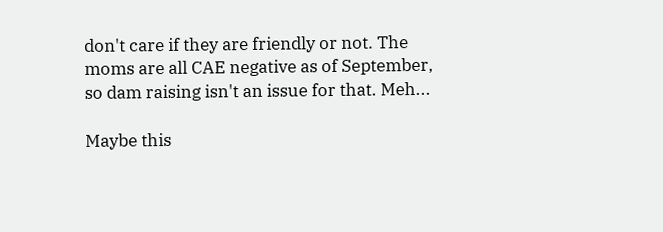don't care if they are friendly or not. The moms are all CAE negative as of September, so dam raising isn't an issue for that. Meh...

Maybe this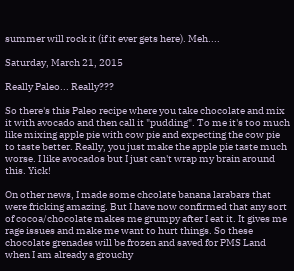summer will rock it (if it ever gets here). Meh....

Saturday, March 21, 2015

Really Paleo... Really???

So there's this Paleo recipe where you take chocolate and mix it with avocado and then call it "pudding". To me it's too much like mixing apple pie with cow pie and expecting the cow pie to taste better. Really, you just make the apple pie taste much worse. I like avocados but I just can't wrap my brain around this. Yick!

On other news, I made some chcolate banana larabars that were fricking amazing. But I have now confirmed that any sort of cocoa/chocolate makes me grumpy after I eat it. It gives me rage issues and make me want to hurt things. So these chocolate grenades will be frozen and saved for PMS Land when I am already a grouchy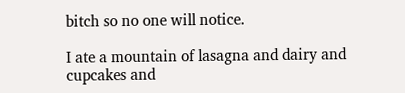bitch so no one will notice.

I ate a mountain of lasagna and dairy and cupcakes and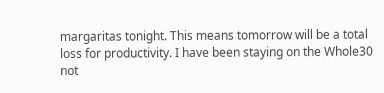margaritas tonight. This means tomorrow will be a total loss for productivity. I have been staying on the Whole30 not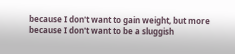because I don't want to gain weight, but more because I don't want to be a sluggish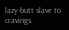lazy-butt slave to cravings.